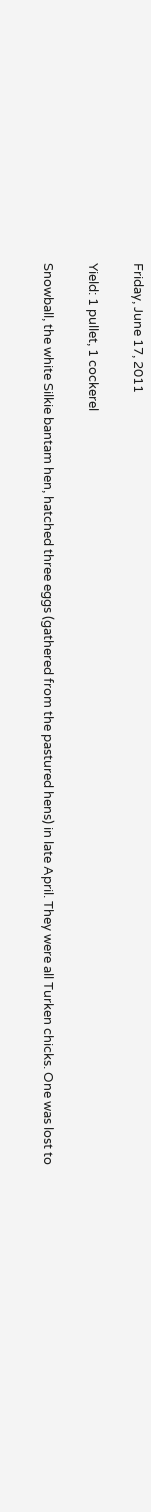Friday, June 17, 2011

Yield: 1 pullet, 1 cockerel

Snowball, the white Silkie bantam hen, hatched three eggs (gathered from the pastured hens) in late April. They were all Turken chicks. One was lost to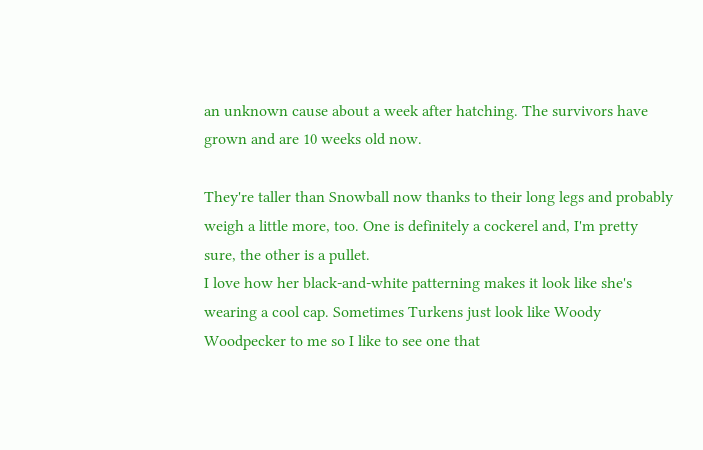an unknown cause about a week after hatching. The survivors have grown and are 10 weeks old now.

They're taller than Snowball now thanks to their long legs and probably weigh a little more, too. One is definitely a cockerel and, I'm pretty sure, the other is a pullet.
I love how her black-and-white patterning makes it look like she's wearing a cool cap. Sometimes Turkens just look like Woody Woodpecker to me so I like to see one that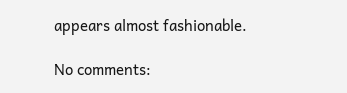appears almost fashionable.

No comments: